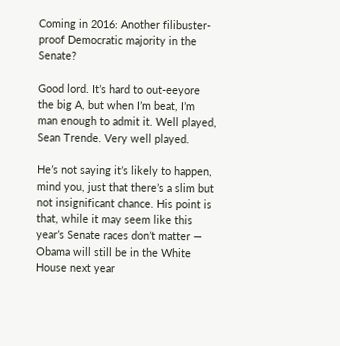Coming in 2016: Another filibuster-proof Democratic majority in the Senate?

Good lord. It’s hard to out-eeyore the big A, but when I’m beat, I’m man enough to admit it. Well played, Sean Trende. Very well played.

He’s not saying it’s likely to happen, mind you, just that there’s a slim but not insignificant chance. His point is that, while it may seem like this year’s Senate races don’t matter — Obama will still be in the White House next year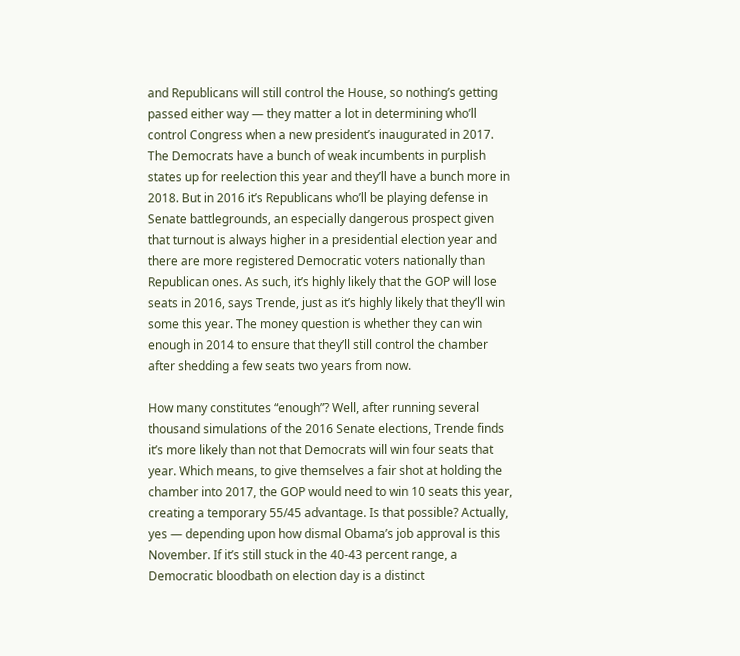and Republicans will still control the House, so nothing’s getting passed either way — they matter a lot in determining who’ll control Congress when a new president’s inaugurated in 2017. The Democrats have a bunch of weak incumbents in purplish states up for reelection this year and they’ll have a bunch more in 2018. But in 2016 it’s Republicans who’ll be playing defense in Senate battlegrounds, an especially dangerous prospect given that turnout is always higher in a presidential election year and there are more registered Democratic voters nationally than Republican ones. As such, it’s highly likely that the GOP will lose seats in 2016, says Trende, just as it’s highly likely that they’ll win some this year. The money question is whether they can win enough in 2014 to ensure that they’ll still control the chamber after shedding a few seats two years from now.

How many constitutes “enough”? Well, after running several thousand simulations of the 2016 Senate elections, Trende finds it’s more likely than not that Democrats will win four seats that year. Which means, to give themselves a fair shot at holding the chamber into 2017, the GOP would need to win 10 seats this year, creating a temporary 55/45 advantage. Is that possible? Actually, yes — depending upon how dismal Obama’s job approval is this November. If it’s still stuck in the 40-43 percent range, a Democratic bloodbath on election day is a distinct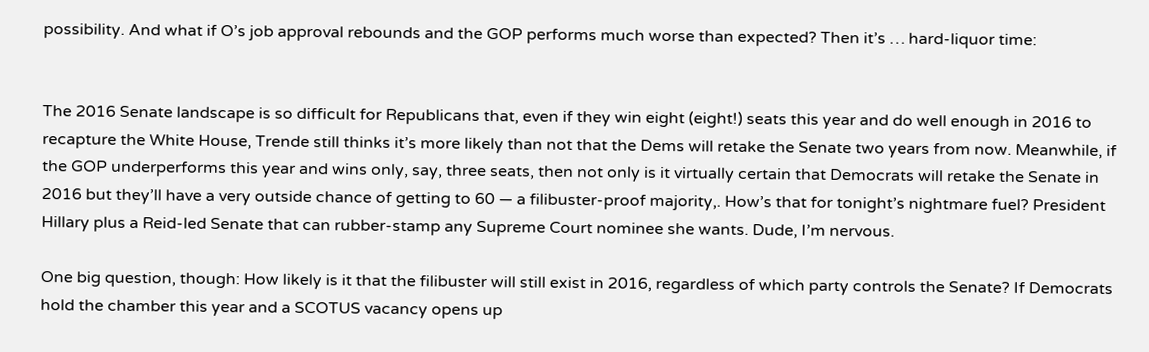possibility. And what if O’s job approval rebounds and the GOP performs much worse than expected? Then it’s … hard-liquor time:


The 2016 Senate landscape is so difficult for Republicans that, even if they win eight (eight!) seats this year and do well enough in 2016 to recapture the White House, Trende still thinks it’s more likely than not that the Dems will retake the Senate two years from now. Meanwhile, if the GOP underperforms this year and wins only, say, three seats, then not only is it virtually certain that Democrats will retake the Senate in 2016 but they’ll have a very outside chance of getting to 60 — a filibuster-proof majority,. How’s that for tonight’s nightmare fuel? President Hillary plus a Reid-led Senate that can rubber-stamp any Supreme Court nominee she wants. Dude, I’m nervous.

One big question, though: How likely is it that the filibuster will still exist in 2016, regardless of which party controls the Senate? If Democrats hold the chamber this year and a SCOTUS vacancy opens up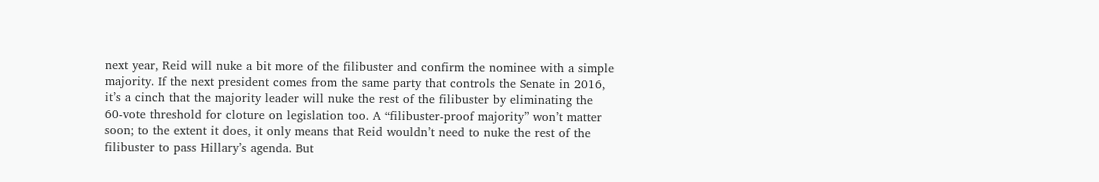next year, Reid will nuke a bit more of the filibuster and confirm the nominee with a simple majority. If the next president comes from the same party that controls the Senate in 2016, it’s a cinch that the majority leader will nuke the rest of the filibuster by eliminating the 60-vote threshold for cloture on legislation too. A “filibuster-proof majority” won’t matter soon; to the extent it does, it only means that Reid wouldn’t need to nuke the rest of the filibuster to pass Hillary’s agenda. But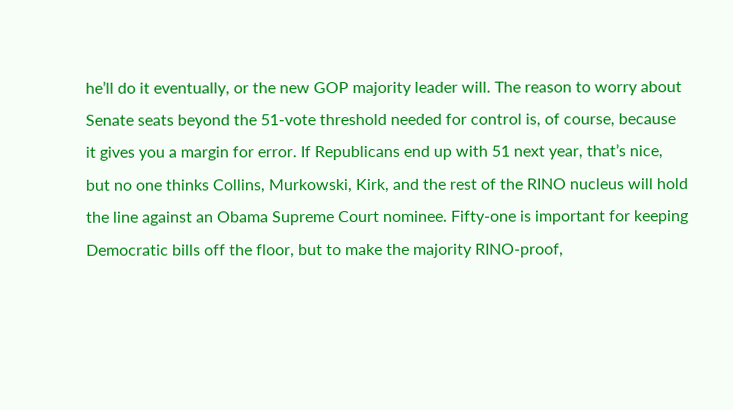he’ll do it eventually, or the new GOP majority leader will. The reason to worry about Senate seats beyond the 51-vote threshold needed for control is, of course, because it gives you a margin for error. If Republicans end up with 51 next year, that’s nice, but no one thinks Collins, Murkowski, Kirk, and the rest of the RINO nucleus will hold the line against an Obama Supreme Court nominee. Fifty-one is important for keeping Democratic bills off the floor, but to make the majority RINO-proof,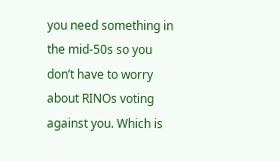you need something in the mid-50s so you don’t have to worry about RINOs voting against you. Which is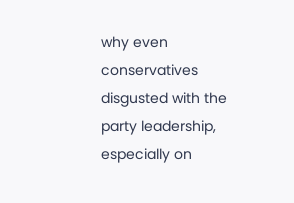why even conservatives disgusted with the party leadership, especially on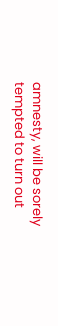amnesty, will be sorely tempted to turn out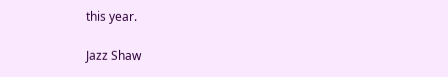this year.

Jazz Shaw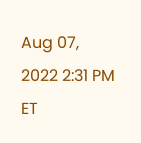Aug 07, 2022 2:31 PM ET